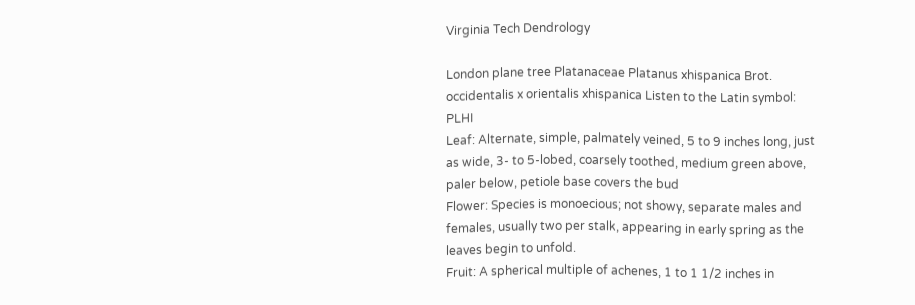Virginia Tech Dendrology

London plane tree Platanaceae Platanus xhispanica Brot. occidentalis x orientalis xhispanica Listen to the Latin symbol: PLHI
Leaf: Alternate, simple, palmately veined, 5 to 9 inches long, just as wide, 3- to 5-lobed, coarsely toothed, medium green above, paler below, petiole base covers the bud
Flower: Species is monoecious; not showy, separate males and females, usually two per stalk, appearing in early spring as the leaves begin to unfold.
Fruit: A spherical multiple of achenes, 1 to 1 1/2 inches in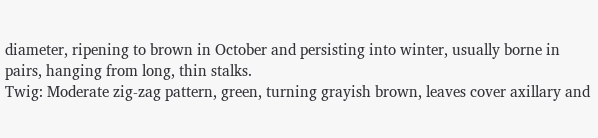diameter, ripening to brown in October and persisting into winter, usually borne in pairs, hanging from long, thin stalks.
Twig: Moderate zig-zag pattern, green, turning grayish brown, leaves cover axillary and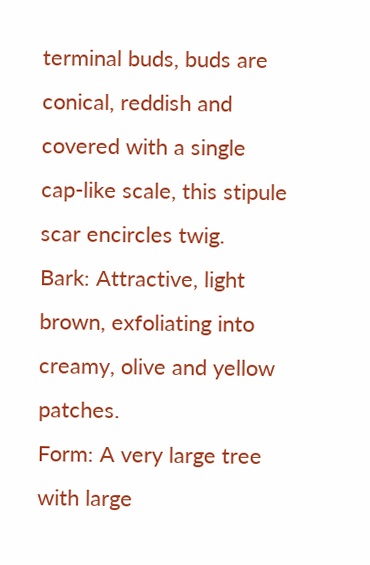terminal buds, buds are conical, reddish and covered with a single cap-like scale, this stipule scar encircles twig.
Bark: Attractive, light brown, exfoliating into creamy, olive and yellow patches.
Form: A very large tree with large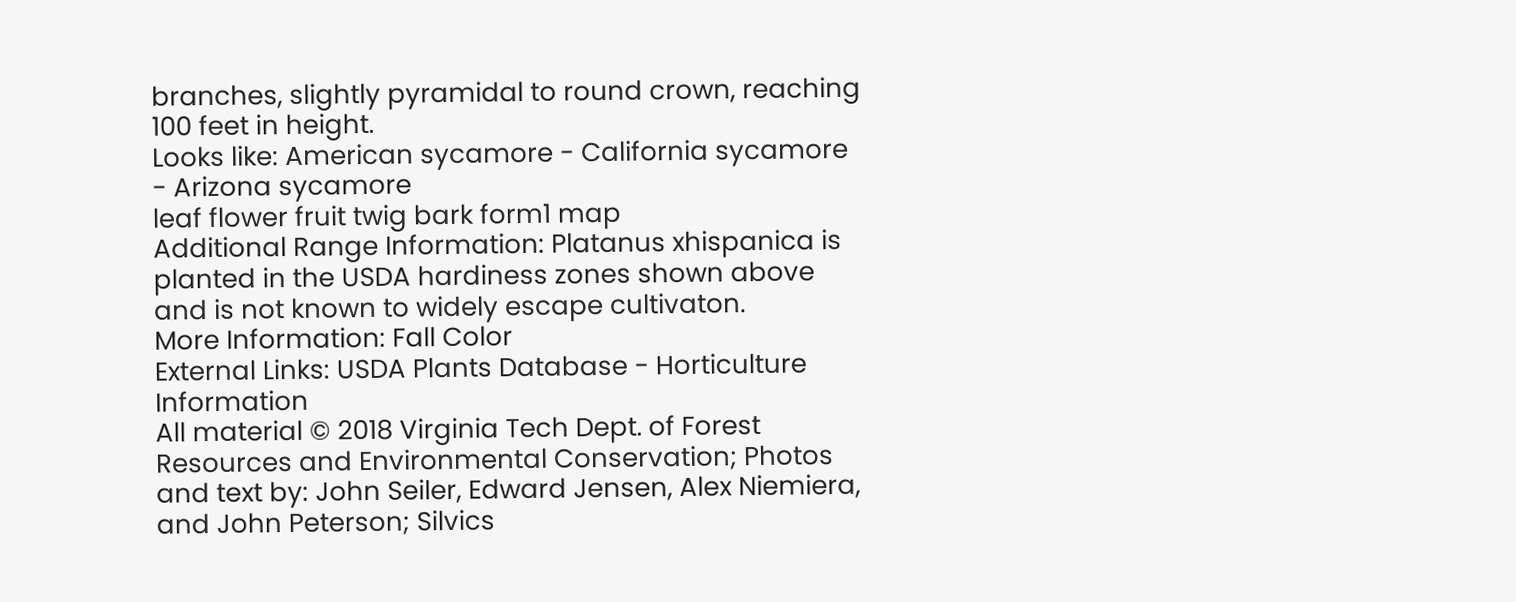branches, slightly pyramidal to round crown, reaching 100 feet in height.
Looks like: American sycamore - California sycamore - Arizona sycamore
leaf flower fruit twig bark form1 map
Additional Range Information: Platanus xhispanica is planted in the USDA hardiness zones shown above and is not known to widely escape cultivaton.
More Information: Fall Color
External Links: USDA Plants Database - Horticulture Information
All material © 2018 Virginia Tech Dept. of Forest Resources and Environmental Conservation; Photos and text by: John Seiler, Edward Jensen, Alex Niemiera, and John Peterson; Silvics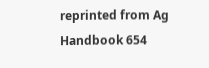reprinted from Ag Handbook 654